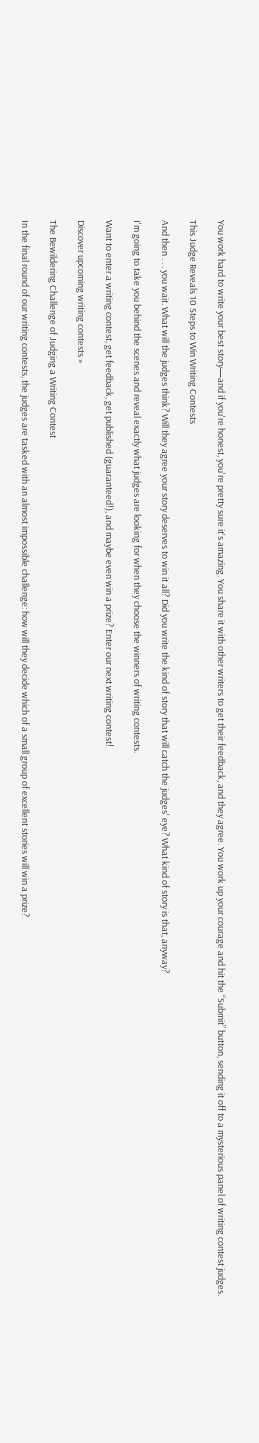You work hard to write your best story—and if you're honest, you're pretty sure it's amazing. You share it with other writers to get their feedback, and they agree. You work up your courage and hit the “Submit” button, sending it off to a mysterious panel of writing contest judges.

This Judge Reveals 10 Steps to Win Writing Contests

And then . . . you wait. What will the judges think? Will they agree your story deserves to win it all? Did you write the kind of story that will catch the judges' eye? What kind of story is that, anyway?

I'm going to take you behind the scenes and reveal exactly what judges are looking for when they choose the winners of writing contests.

Want to enter a writing contest, get feedback, get published (guaranteed!), and maybe even win a prize? Enter our next writing contest!

Discover upcoming writing contests »

The Bewildering Challenge of Judging a Writing Contest

In the final round of our writing contests, the judges are tasked with an almost impossible challenge: how will they decide which of a small group of excellent stories will win a prize?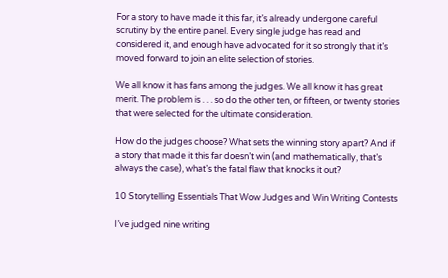For a story to have made it this far, it’s already undergone careful scrutiny by the entire panel. Every single judge has read and considered it, and enough have advocated for it so strongly that it’s moved forward to join an elite selection of stories.

We all know it has fans among the judges. We all know it has great merit. The problem is . . . so do the other ten, or fifteen, or twenty stories that were selected for the ultimate consideration.

How do the judges choose? What sets the winning story apart? And if a story that made it this far doesn’t win (and mathematically, that’s always the case), what’s the fatal flaw that knocks it out?

10 Storytelling Essentials That Wow Judges and Win Writing Contests

I’ve judged nine writing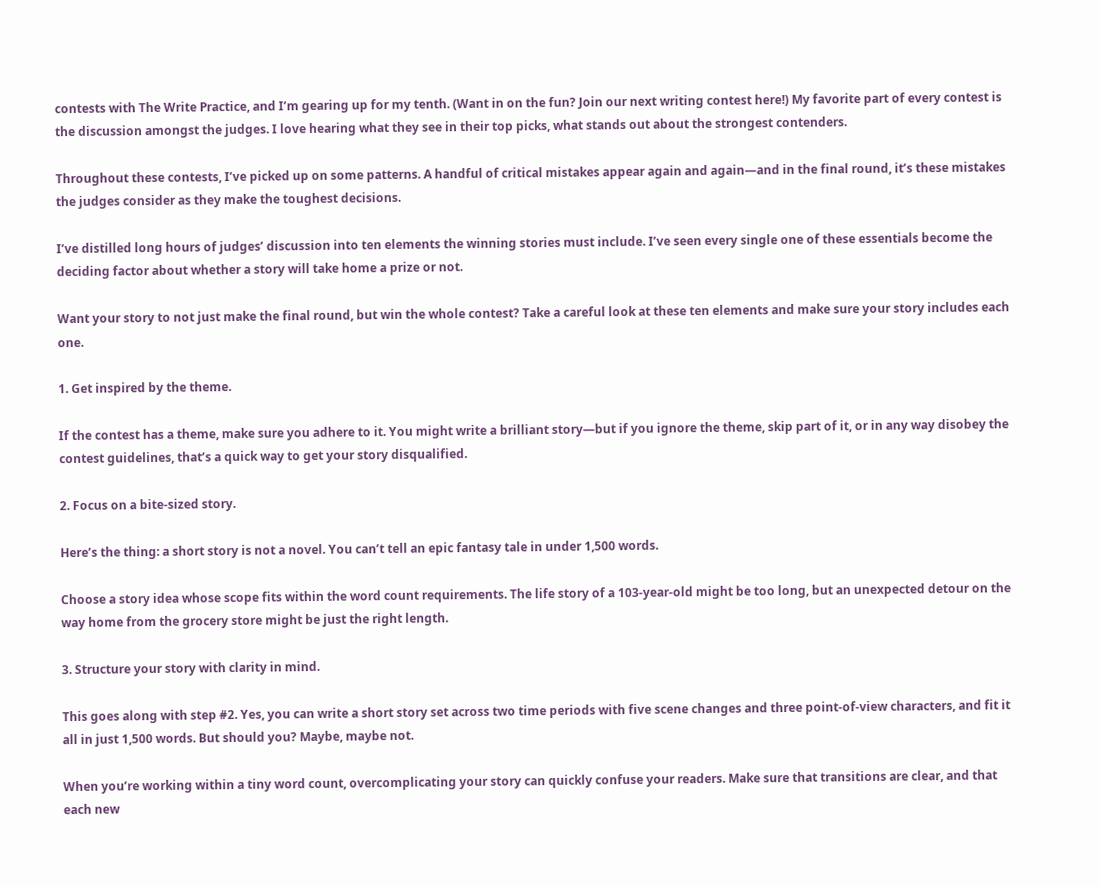contests with The Write Practice, and I’m gearing up for my tenth. (Want in on the fun? Join our next writing contest here!) My favorite part of every contest is the discussion amongst the judges. I love hearing what they see in their top picks, what stands out about the strongest contenders.

Throughout these contests, I’ve picked up on some patterns. A handful of critical mistakes appear again and again—and in the final round, it’s these mistakes the judges consider as they make the toughest decisions.

I’ve distilled long hours of judges’ discussion into ten elements the winning stories must include. I’ve seen every single one of these essentials become the deciding factor about whether a story will take home a prize or not.

Want your story to not just make the final round, but win the whole contest? Take a careful look at these ten elements and make sure your story includes each one.

1. Get inspired by the theme.

If the contest has a theme, make sure you adhere to it. You might write a brilliant story—but if you ignore the theme, skip part of it, or in any way disobey the contest guidelines, that’s a quick way to get your story disqualified.

2. Focus on a bite-sized story.

Here’s the thing: a short story is not a novel. You can’t tell an epic fantasy tale in under 1,500 words.

Choose a story idea whose scope fits within the word count requirements. The life story of a 103-year-old might be too long, but an unexpected detour on the way home from the grocery store might be just the right length.

3. Structure your story with clarity in mind.

This goes along with step #2. Yes, you can write a short story set across two time periods with five scene changes and three point-of-view characters, and fit it all in just 1,500 words. But should you? Maybe, maybe not.

When you’re working within a tiny word count, overcomplicating your story can quickly confuse your readers. Make sure that transitions are clear, and that each new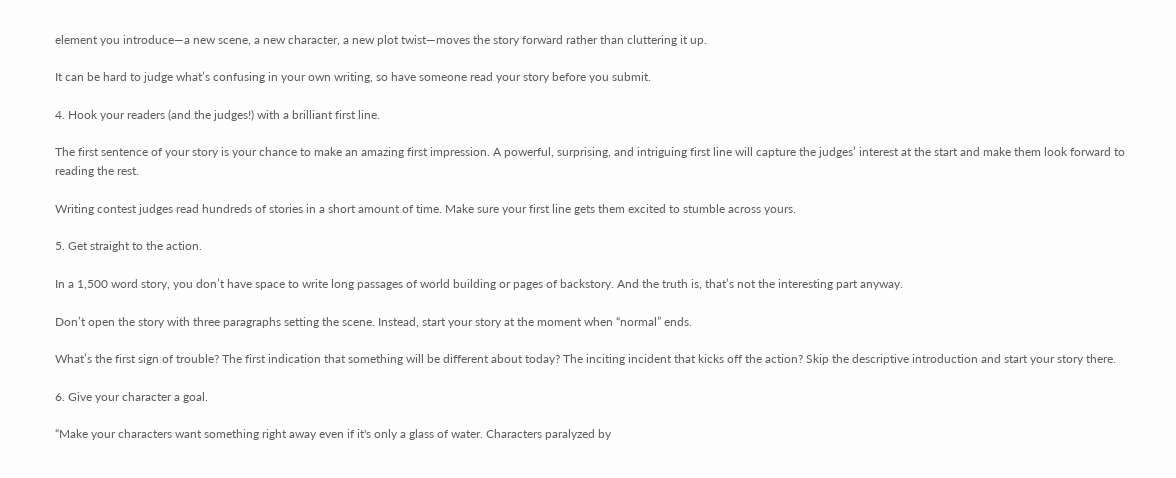element you introduce—a new scene, a new character, a new plot twist—moves the story forward rather than cluttering it up.

It can be hard to judge what’s confusing in your own writing, so have someone read your story before you submit.

4. Hook your readers (and the judges!) with a brilliant first line.

The first sentence of your story is your chance to make an amazing first impression. A powerful, surprising, and intriguing first line will capture the judges’ interest at the start and make them look forward to reading the rest.

Writing contest judges read hundreds of stories in a short amount of time. Make sure your first line gets them excited to stumble across yours.

5. Get straight to the action.

In a 1,500 word story, you don’t have space to write long passages of world building or pages of backstory. And the truth is, that’s not the interesting part anyway.

Don’t open the story with three paragraphs setting the scene. Instead, start your story at the moment when “normal” ends.

What’s the first sign of trouble? The first indication that something will be different about today? The inciting incident that kicks off the action? Skip the descriptive introduction and start your story there.

6. Give your character a goal.

“Make your characters want something right away even if it's only a glass of water. Characters paralyzed by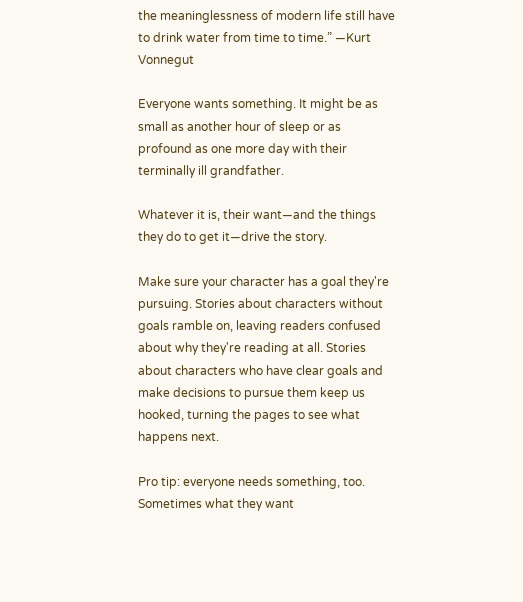the meaninglessness of modern life still have to drink water from time to time.” —Kurt Vonnegut

Everyone wants something. It might be as small as another hour of sleep or as profound as one more day with their terminally ill grandfather.

Whatever it is, their want—and the things they do to get it—drive the story.

Make sure your character has a goal they're pursuing. Stories about characters without goals ramble on, leaving readers confused about why they're reading at all. Stories about characters who have clear goals and make decisions to pursue them keep us hooked, turning the pages to see what happens next.

Pro tip: everyone needs something, too. Sometimes what they want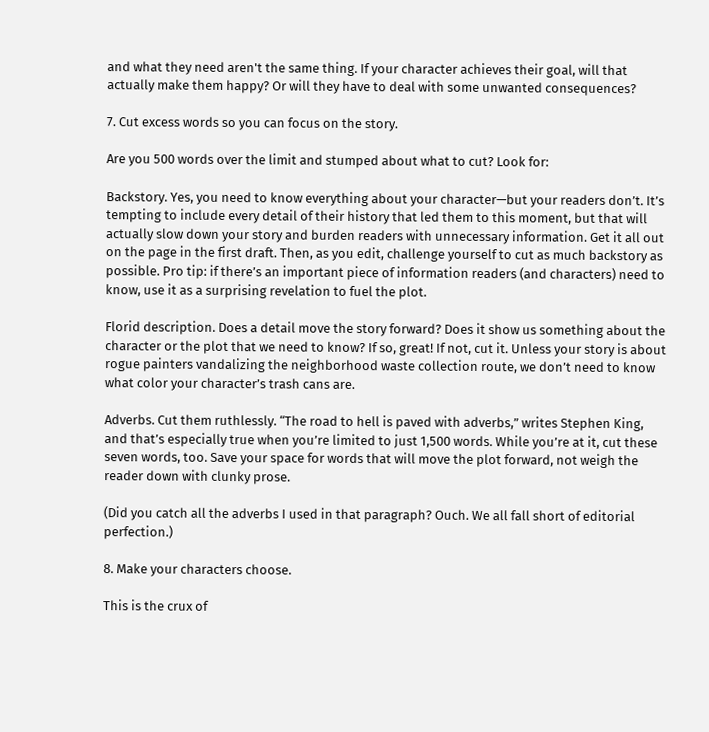and what they need aren't the same thing. If your character achieves their goal, will that actually make them happy? Or will they have to deal with some unwanted consequences?

7. Cut excess words so you can focus on the story.

Are you 500 words over the limit and stumped about what to cut? Look for:

Backstory. Yes, you need to know everything about your character—but your readers don’t. It’s tempting to include every detail of their history that led them to this moment, but that will actually slow down your story and burden readers with unnecessary information. Get it all out on the page in the first draft. Then, as you edit, challenge yourself to cut as much backstory as possible. Pro tip: if there’s an important piece of information readers (and characters) need to know, use it as a surprising revelation to fuel the plot.

Florid description. Does a detail move the story forward? Does it show us something about the character or the plot that we need to know? If so, great! If not, cut it. Unless your story is about rogue painters vandalizing the neighborhood waste collection route, we don’t need to know what color your character’s trash cans are.

Adverbs. Cut them ruthlessly. “The road to hell is paved with adverbs,” writes Stephen King, and that’s especially true when you’re limited to just 1,500 words. While you’re at it, cut these seven words, too. Save your space for words that will move the plot forward, not weigh the reader down with clunky prose.

(Did you catch all the adverbs I used in that paragraph? Ouch. We all fall short of editorial perfection.)

8. Make your characters choose.

This is the crux of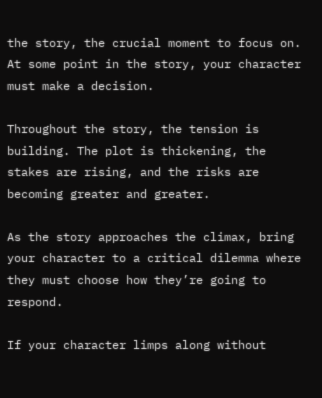the story, the crucial moment to focus on. At some point in the story, your character must make a decision.

Throughout the story, the tension is building. The plot is thickening, the stakes are rising, and the risks are becoming greater and greater.

As the story approaches the climax, bring your character to a critical dilemma where they must choose how they’re going to respond.

If your character limps along without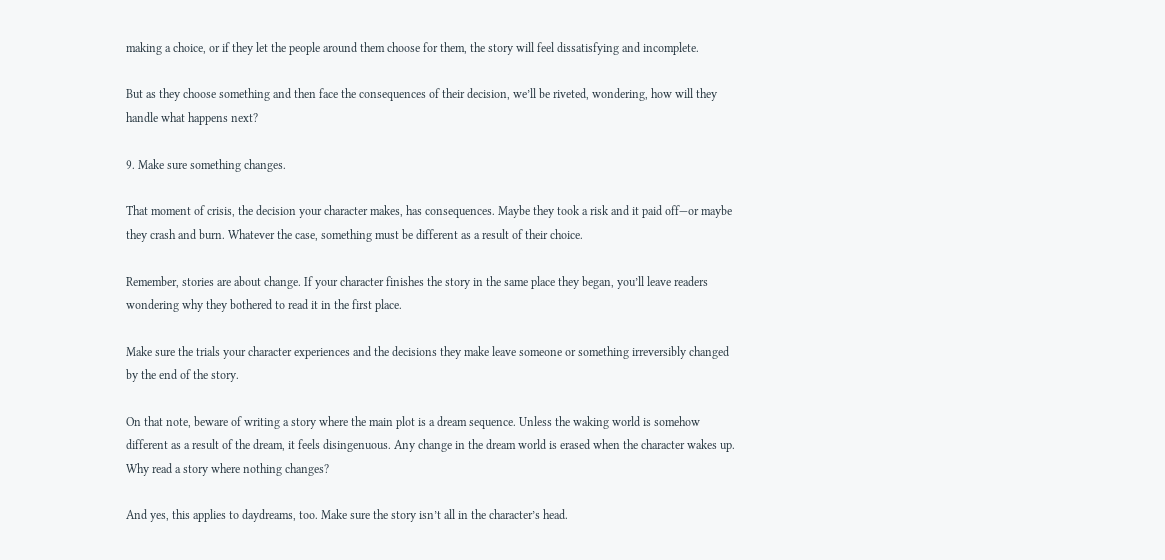making a choice, or if they let the people around them choose for them, the story will feel dissatisfying and incomplete.

But as they choose something and then face the consequences of their decision, we’ll be riveted, wondering, how will they handle what happens next?

9. Make sure something changes.

That moment of crisis, the decision your character makes, has consequences. Maybe they took a risk and it paid off—or maybe they crash and burn. Whatever the case, something must be different as a result of their choice.

Remember, stories are about change. If your character finishes the story in the same place they began, you’ll leave readers wondering why they bothered to read it in the first place.

Make sure the trials your character experiences and the decisions they make leave someone or something irreversibly changed by the end of the story.

On that note, beware of writing a story where the main plot is a dream sequence. Unless the waking world is somehow different as a result of the dream, it feels disingenuous. Any change in the dream world is erased when the character wakes up. Why read a story where nothing changes?

And yes, this applies to daydreams, too. Make sure the story isn’t all in the character’s head.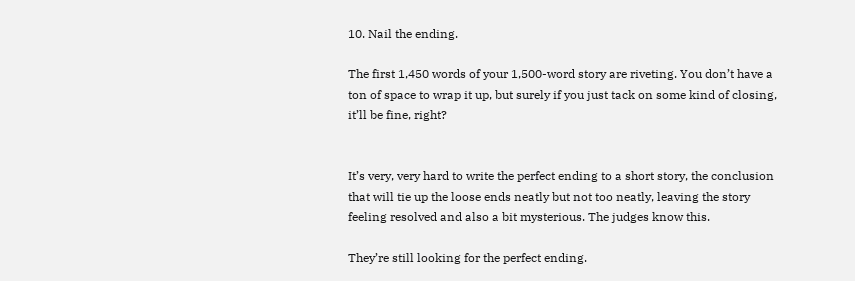10. Nail the ending.

The first 1,450 words of your 1,500-word story are riveting. You don’t have a ton of space to wrap it up, but surely if you just tack on some kind of closing, it’ll be fine, right?


It’s very, very hard to write the perfect ending to a short story, the conclusion that will tie up the loose ends neatly but not too neatly, leaving the story feeling resolved and also a bit mysterious. The judges know this.

They’re still looking for the perfect ending.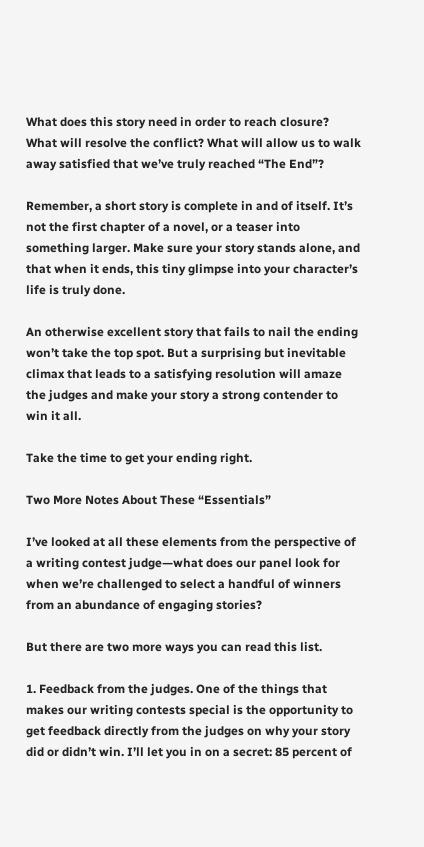What does this story need in order to reach closure? What will resolve the conflict? What will allow us to walk away satisfied that we’ve truly reached “The End”?

Remember, a short story is complete in and of itself. It’s not the first chapter of a novel, or a teaser into something larger. Make sure your story stands alone, and that when it ends, this tiny glimpse into your character’s life is truly done.

An otherwise excellent story that fails to nail the ending won’t take the top spot. But a surprising but inevitable climax that leads to a satisfying resolution will amaze the judges and make your story a strong contender to win it all.

Take the time to get your ending right.

Two More Notes About These “Essentials”

I’ve looked at all these elements from the perspective of a writing contest judge—what does our panel look for when we’re challenged to select a handful of winners from an abundance of engaging stories?

But there are two more ways you can read this list.

1. Feedback from the judges. One of the things that makes our writing contests special is the opportunity to get feedback directly from the judges on why your story did or didn’t win. I’ll let you in on a secret: 85 percent of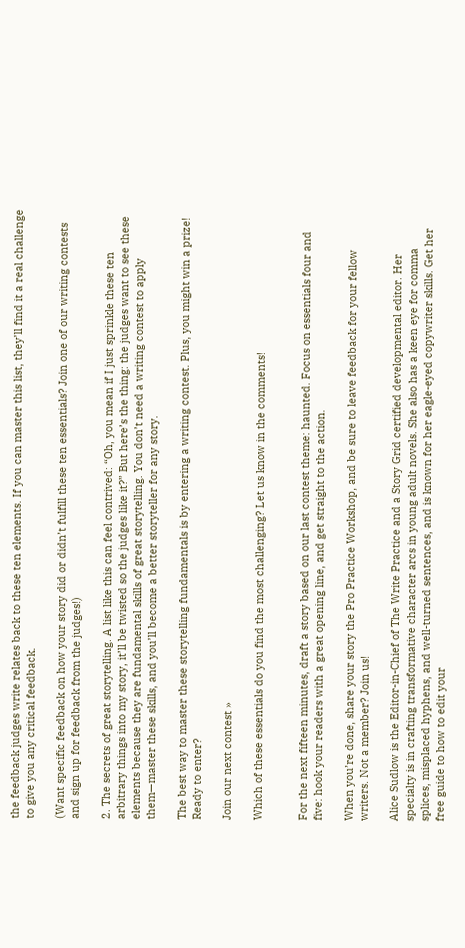the feedback judges write relates back to these ten elements. If you can master this list, they’ll find it a real challenge to give you any critical feedback.

(Want specific feedback on how your story did or didn’t fulfill these ten essentials? Join one of our writing contests and sign up for feedback from the judges!)

2. The secrets of great storytelling. A list like this can feel contrived: “Oh, you mean if I just sprinkle these ten arbitrary things into my story, it’ll be twisted so the judges like it?” But here’s the thing: the judges want to see these elements because they are fundamental skills of great storytelling. You don’t need a writing contest to apply them—master these skills, and you’ll become a better storyteller for any story.

The best way to master these storytelling fundamentals is by entering a writing contest. Plus, you might win a prize! Ready to enter?

Join our next contest »

Which of these essentials do you find the most challenging? Let us know in the comments!


For the next fifteen minutes, draft a story based on our last contest theme: haunted. Focus on essentials four and five: hook your readers with a great opening line, and get straight to the action.

When you’re done, share your story the Pro Practice Workshop, and be sure to leave feedback for your fellow writers. Not a member? Join us!

Alice Sudlow is the Editor-in-Chief of The Write Practice and a Story Grid certified developmental editor. Her specialty is in crafting transformative character arcs in young adult novels. She also has a keen eye for comma splices, misplaced hyphens, and well-turned sentences, and is known for her eagle-eyed copywriter skills. Get her free guide to how to edit your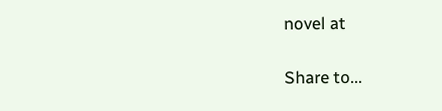novel at

Share to...